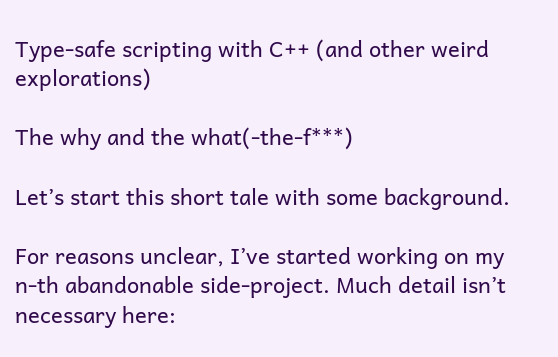Type-safe scripting with C++ (and other weird explorations)

The why and the what(-the-f***)

Let’s start this short tale with some background.

For reasons unclear, I’ve started working on my n-th abandonable side-project. Much detail isn’t necessary here: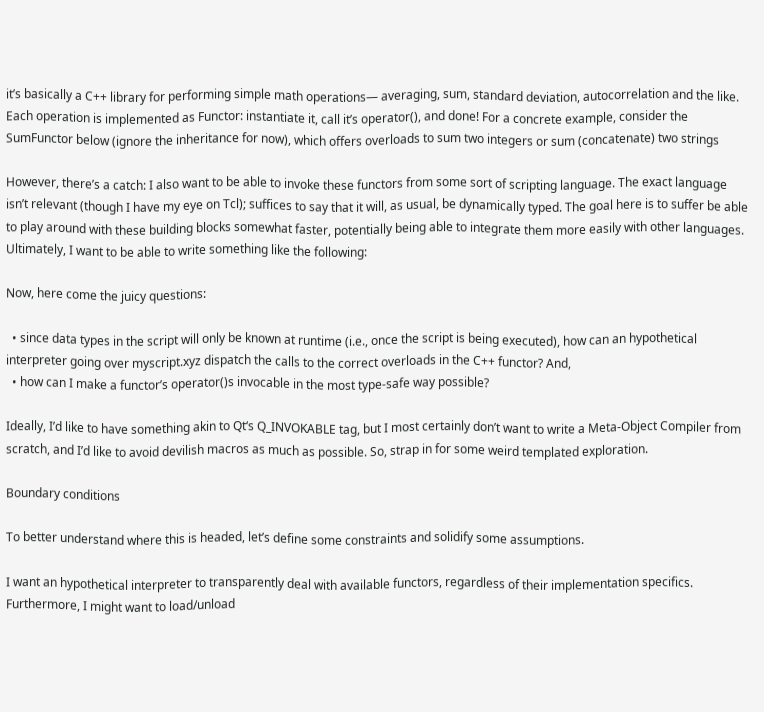it’s basically a C++ library for performing simple math operations— averaging, sum, standard deviation, autocorrelation and the like. Each operation is implemented as Functor: instantiate it, call it’s operator(), and done! For a concrete example, consider the SumFunctor below (ignore the inheritance for now), which offers overloads to sum two integers or sum (concatenate) two strings

However, there’s a catch: I also want to be able to invoke these functors from some sort of scripting language. The exact language isn’t relevant (though I have my eye on Tcl); suffices to say that it will, as usual, be dynamically typed. The goal here is to suffer be able to play around with these building blocks somewhat faster, potentially being able to integrate them more easily with other languages.  Ultimately, I want to be able to write something like the following:

Now, here come the juicy questions:

  • since data types in the script will only be known at runtime (i.e., once the script is being executed), how can an hypothetical interpreter going over myscript.xyz dispatch the calls to the correct overloads in the C++ functor? And,
  • how can I make a functor’s operator()s invocable in the most type-safe way possible?

Ideally, I’d like to have something akin to Qt‘s Q_INVOKABLE tag, but I most certainly don’t want to write a Meta-Object Compiler from scratch, and I’d like to avoid devilish macros as much as possible. So, strap in for some weird templated exploration.

Boundary conditions

To better understand where this is headed, let’s define some constraints and solidify some assumptions.

I want an hypothetical interpreter to transparently deal with available functors, regardless of their implementation specifics. Furthermore, I might want to load/unload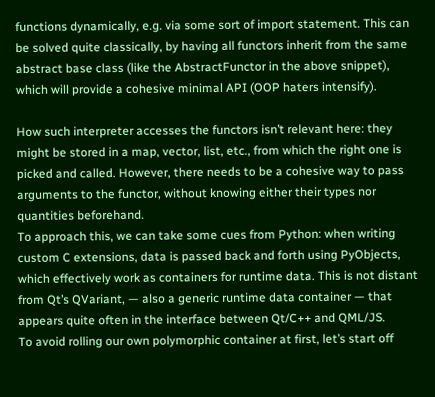functions dynamically, e.g. via some sort of import statement. This can be solved quite classically, by having all functors inherit from the same abstract base class (like the AbstractFunctor in the above snippet), which will provide a cohesive minimal API (OOP haters intensify).

How such interpreter accesses the functors isn’t relevant here: they might be stored in a map, vector, list, etc., from which the right one is picked and called. However, there needs to be a cohesive way to pass arguments to the functor, without knowing either their types nor quantities beforehand.
To approach this, we can take some cues from Python: when writing custom C extensions, data is passed back and forth using PyObjects, which effectively work as containers for runtime data. This is not distant from Qt’s QVariant, — also a generic runtime data container — that appears quite often in the interface between Qt/C++ and QML/JS.
To avoid rolling our own polymorphic container at first, let’s start off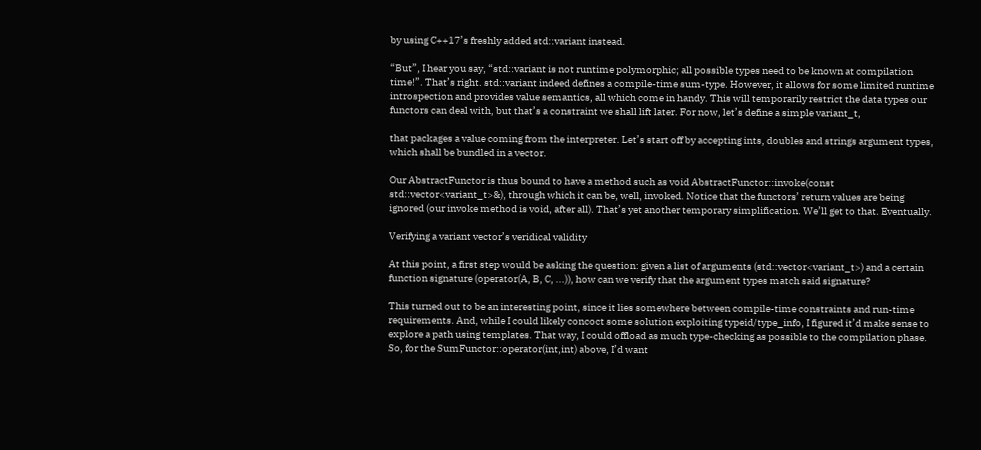by using C++17’s freshly added std::variant instead.

“But”, I hear you say, “std::variant is not runtime polymorphic; all possible types need to be known at compilation time!”. That’s right. std::variant indeed defines a compile-time sum-type. However, it allows for some limited runtime introspection and provides value semantics, all which come in handy. This will temporarily restrict the data types our functors can deal with, but that’s a constraint we shall lift later. For now, let’s define a simple variant_t,

that packages a value coming from the interpreter. Let’s start off by accepting ints, doubles and strings argument types, which shall be bundled in a vector.

Our AbstractFunctor is thus bound to have a method such as void AbstractFunctor::invoke(const std::vector<variant_t>&), through which it can be, well, invoked. Notice that the functors’ return values are being ignored (our invoke method is void, after all). That’s yet another temporary simplification. We’ll get to that. Eventually.

Verifying a variant vector’s veridical validity

At this point, a first step would be asking the question: given a list of arguments (std::vector<variant_t>) and a certain function signature (operator(A, B, C, ...)), how can we verify that the argument types match said signature?

This turned out to be an interesting point, since it lies somewhere between compile-time constraints and run-time requirements. And, while I could likely concoct some solution exploiting typeid/type_info, I figured it’d make sense to explore a path using templates. That way, I could offload as much type-checking as possible to the compilation phase.
So, for the SumFunctor::operator(int,int) above, I’d want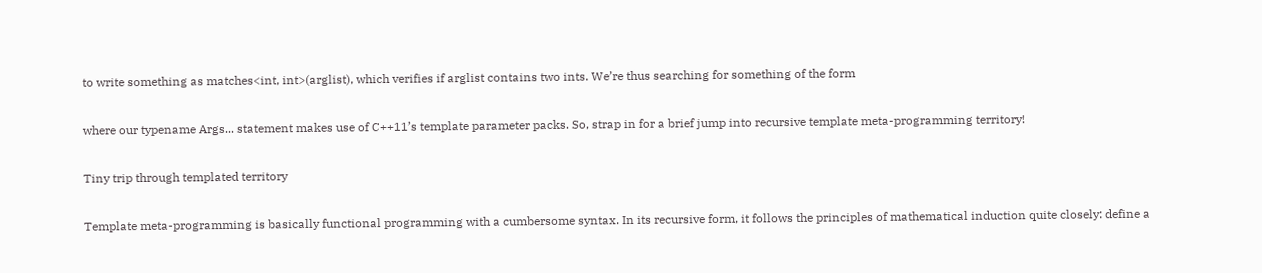to write something as matches<int, int>(arglist), which verifies if arglist contains two ints. We’re thus searching for something of the form

where our typename Args... statement makes use of C++11’s template parameter packs. So, strap in for a brief jump into recursive template meta-programming territory!

Tiny trip through templated territory

Template meta-programming is basically functional programming with a cumbersome syntax. In its recursive form, it follows the principles of mathematical induction quite closely: define a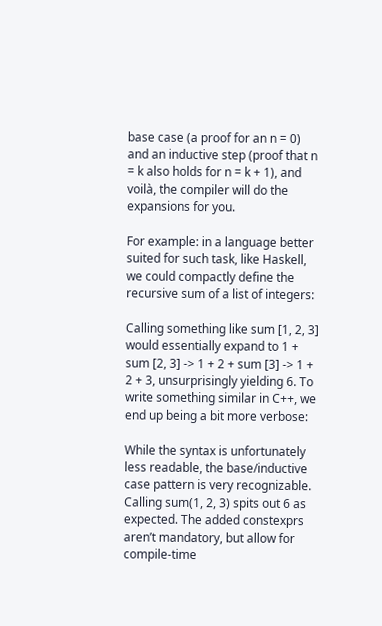base case (a proof for an n = 0) and an inductive step (proof that n = k also holds for n = k + 1), and voilà, the compiler will do the expansions for you.

For example: in a language better suited for such task, like Haskell, we could compactly define the recursive sum of a list of integers:

Calling something like sum [1, 2, 3] would essentially expand to 1 + sum [2, 3] -> 1 + 2 + sum [3] -> 1 + 2 + 3, unsurprisingly yielding 6. To write something similar in C++, we end up being a bit more verbose:

While the syntax is unfortunately less readable, the base/inductive case pattern is very recognizable. Calling sum(1, 2, 3) spits out 6 as expected. The added constexprs aren’t mandatory, but allow for compile-time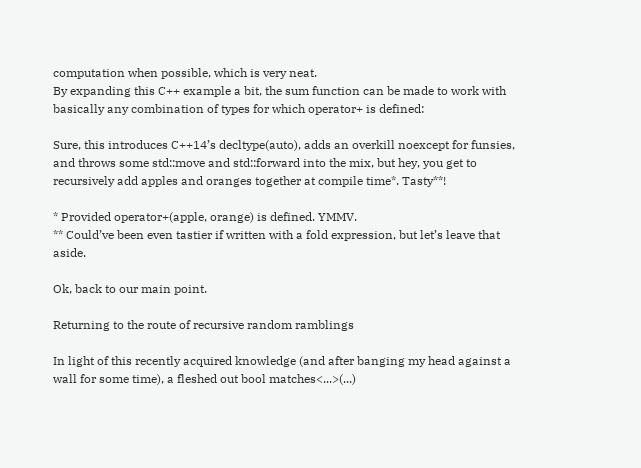computation when possible, which is very neat.
By expanding this C++ example a bit, the sum function can be made to work with basically any combination of types for which operator+ is defined:

Sure, this introduces C++14’s decltype(auto), adds an overkill noexcept for funsies, and throws some std::move and std::forward into the mix, but hey, you get to recursively add apples and oranges together at compile time*. Tasty**!

* Provided operator+(apple, orange) is defined. YMMV.
** Could’ve been even tastier if written with a fold expression, but let’s leave that aside.

Ok, back to our main point.

Returning to the route of recursive random ramblings

In light of this recently acquired knowledge (and after banging my head against a wall for some time), a fleshed out bool matches<...>(...)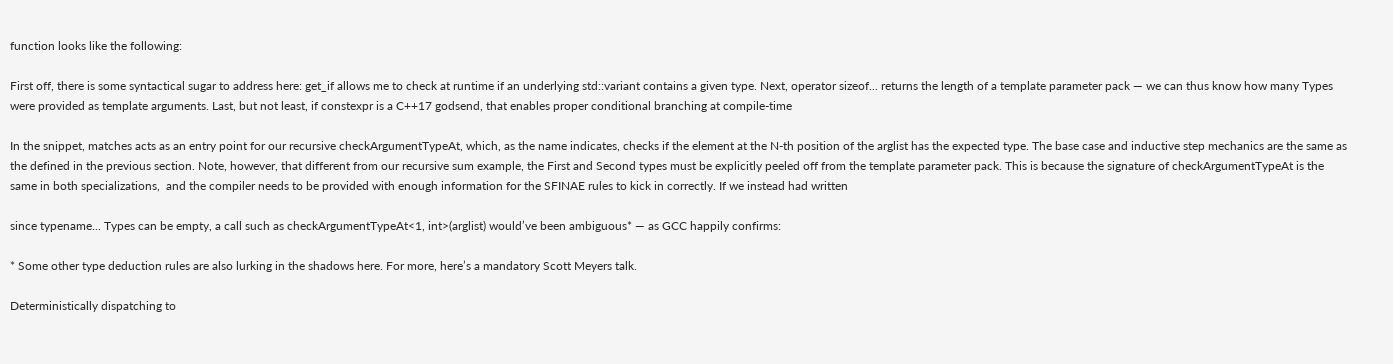function looks like the following:

First off, there is some syntactical sugar to address here: get_if allows me to check at runtime if an underlying std::variant contains a given type. Next, operator sizeof... returns the length of a template parameter pack — we can thus know how many Types were provided as template arguments. Last, but not least, if constexpr is a C++17 godsend, that enables proper conditional branching at compile-time

In the snippet, matches acts as an entry point for our recursive checkArgumentTypeAt, which, as the name indicates, checks if the element at the N-th position of the arglist has the expected type. The base case and inductive step mechanics are the same as the defined in the previous section. Note, however, that different from our recursive sum example, the First and Second types must be explicitly peeled off from the template parameter pack. This is because the signature of checkArgumentTypeAt is the same in both specializations,  and the compiler needs to be provided with enough information for the SFINAE rules to kick in correctly. If we instead had written

since typename... Types can be empty, a call such as checkArgumentTypeAt<1, int>(arglist) would’ve been ambiguous* — as GCC happily confirms:

* Some other type deduction rules are also lurking in the shadows here. For more, here’s a mandatory Scott Meyers talk.

Deterministically dispatching to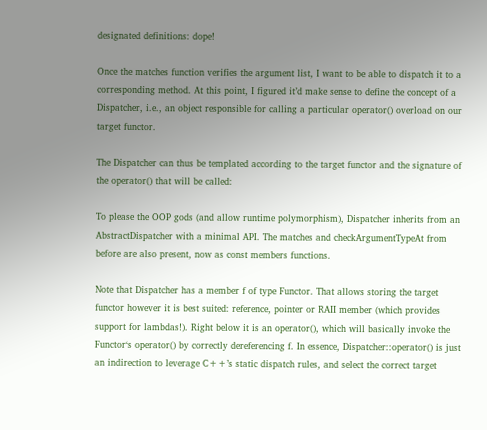designated definitions: dope!

Once the matches function verifies the argument list, I want to be able to dispatch it to a corresponding method. At this point, I figured it’d make sense to define the concept of a Dispatcher, i.e., an object responsible for calling a particular operator() overload on our target functor.

The Dispatcher can thus be templated according to the target functor and the signature of the operator() that will be called:

To please the OOP gods (and allow runtime polymorphism), Dispatcher inherits from an AbstractDispatcher with a minimal API. The matches and checkArgumentTypeAt from before are also present, now as const members functions.

Note that Dispatcher has a member f of type Functor. That allows storing the target functor however it is best suited: reference, pointer or RAII member (which provides support for lambdas!). Right below it is an operator(), which will basically invoke the Functor‘s operator() by correctly dereferencing f. In essence, Dispatcher::operator() is just an indirection to leverage C++’s static dispatch rules, and select the correct target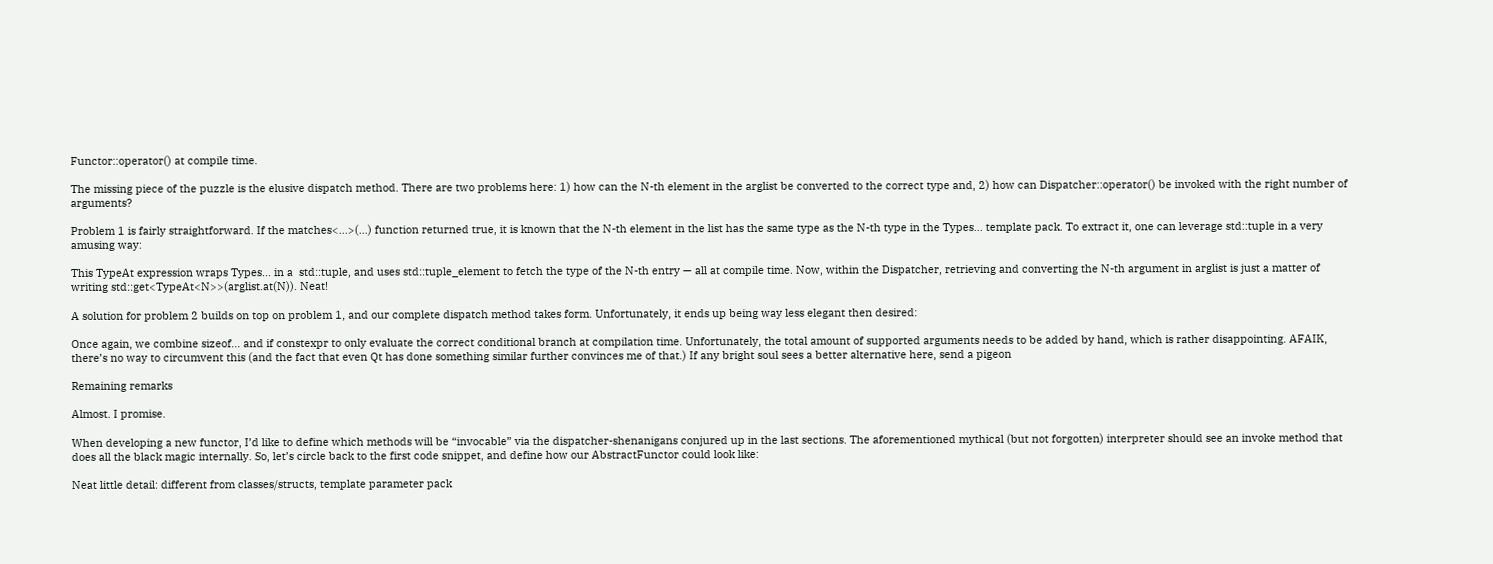Functor::operator() at compile time.

The missing piece of the puzzle is the elusive dispatch method. There are two problems here: 1) how can the N-th element in the arglist be converted to the correct type and, 2) how can Dispatcher::operator() be invoked with the right number of arguments?

Problem 1 is fairly straightforward. If the matches<...>(...) function returned true, it is known that the N-th element in the list has the same type as the N-th type in the Types... template pack. To extract it, one can leverage std::tuple in a very amusing way:

This TypeAt expression wraps Types... in a  std::tuple, and uses std::tuple_element to fetch the type of the N-th entry — all at compile time. Now, within the Dispatcher, retrieving and converting the N-th argument in arglist is just a matter of writing std::get<TypeAt<N>>(arglist.at(N)). Neat!

A solution for problem 2 builds on top on problem 1, and our complete dispatch method takes form. Unfortunately, it ends up being way less elegant then desired:

Once again, we combine sizeof... and if constexpr to only evaluate the correct conditional branch at compilation time. Unfortunately, the total amount of supported arguments needs to be added by hand, which is rather disappointing. AFAIK, there’s no way to circumvent this (and the fact that even Qt has done something similar further convinces me of that.) If any bright soul sees a better alternative here, send a pigeon

Remaining remarks

Almost. I promise.

When developing a new functor, I’d like to define which methods will be “invocable” via the dispatcher-shenanigans conjured up in the last sections. The aforementioned mythical (but not forgotten) interpreter should see an invoke method that does all the black magic internally. So, let’s circle back to the first code snippet, and define how our AbstractFunctor could look like:

Neat little detail: different from classes/structs, template parameter pack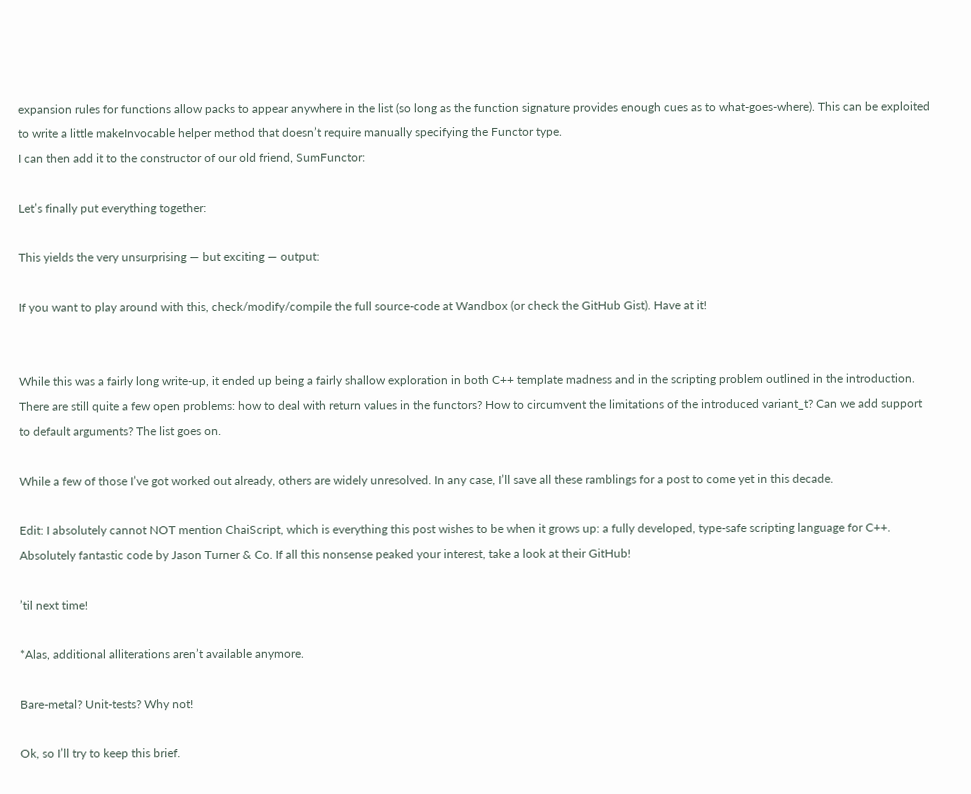expansion rules for functions allow packs to appear anywhere in the list (so long as the function signature provides enough cues as to what-goes-where). This can be exploited to write a little makeInvocable helper method that doesn’t require manually specifying the Functor type.
I can then add it to the constructor of our old friend, SumFunctor:

Let’s finally put everything together:

This yields the very unsurprising — but exciting — output:

If you want to play around with this, check/modify/compile the full source-code at Wandbox (or check the GitHub Gist). Have at it!


While this was a fairly long write-up, it ended up being a fairly shallow exploration in both C++ template madness and in the scripting problem outlined in the introduction. There are still quite a few open problems: how to deal with return values in the functors? How to circumvent the limitations of the introduced variant_t? Can we add support to default arguments? The list goes on.

While a few of those I’ve got worked out already, others are widely unresolved. In any case, I’ll save all these ramblings for a post to come yet in this decade.

Edit: I absolutely cannot NOT mention ChaiScript, which is everything this post wishes to be when it grows up: a fully developed, type-safe scripting language for C++.  Absolutely fantastic code by Jason Turner & Co. If all this nonsense peaked your interest, take a look at their GitHub!

’til next time!

*Alas, additional alliterations aren’t available anymore.

Bare-metal? Unit-tests? Why not!

Ok, so I’ll try to keep this brief.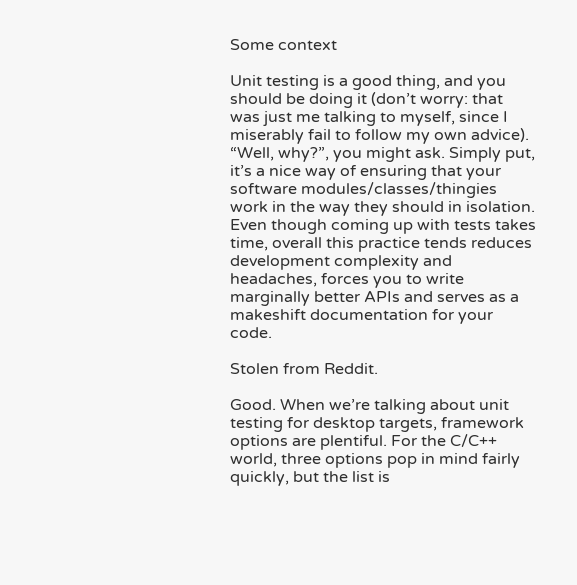Some context

Unit testing is a good thing, and you should be doing it (don’t worry: that was just me talking to myself, since I miserably fail to follow my own advice). “Well, why?”, you might ask. Simply put, it’s a nice way of ensuring that your software modules/classes/thingies work in the way they should in isolation. Even though coming up with tests takes time, overall this practice tends reduces development complexity and headaches, forces you to write marginally better APIs and serves as a makeshift documentation for your code.

Stolen from Reddit.

Good. When we’re talking about unit testing for desktop targets, framework options are plentiful. For the C/C++ world, three options pop in mind fairly quickly, but the list is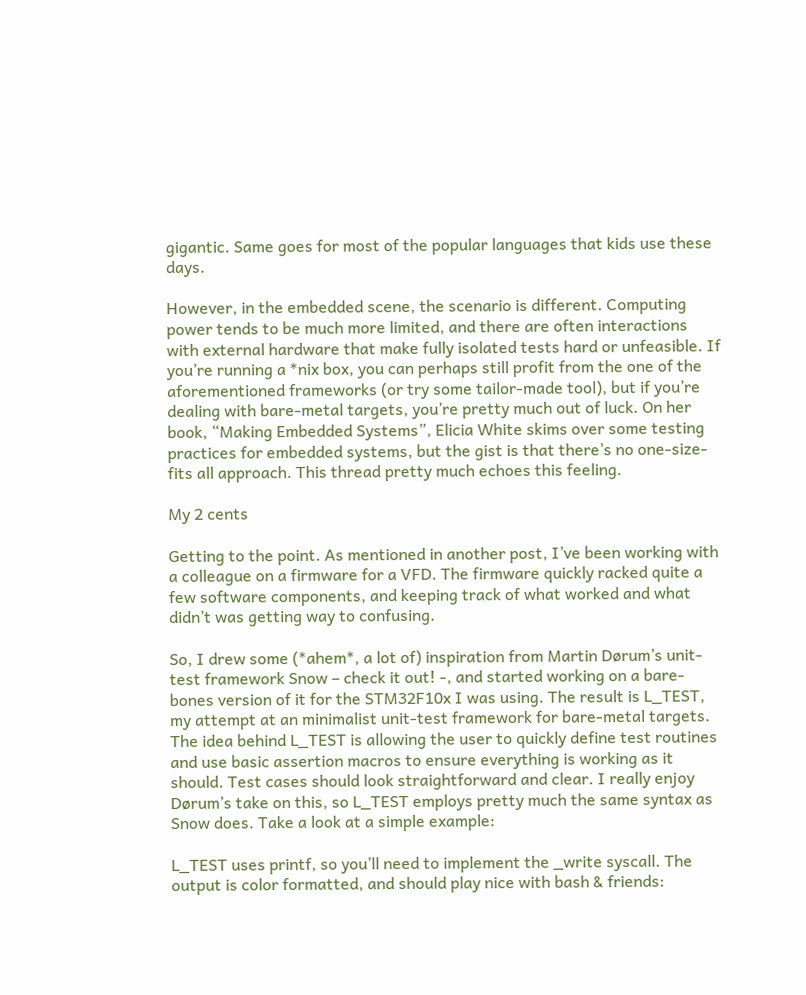gigantic. Same goes for most of the popular languages that kids use these days.

However, in the embedded scene, the scenario is different. Computing power tends to be much more limited, and there are often interactions with external hardware that make fully isolated tests hard or unfeasible. If you’re running a *nix box, you can perhaps still profit from the one of the aforementioned frameworks (or try some tailor-made tool), but if you’re dealing with bare-metal targets, you’re pretty much out of luck. On her book, “Making Embedded Systems”, Elicia White skims over some testing practices for embedded systems, but the gist is that there’s no one-size-fits all approach. This thread pretty much echoes this feeling.

My 2 cents

Getting to the point. As mentioned in another post, I’ve been working with a colleague on a firmware for a VFD. The firmware quickly racked quite a few software components, and keeping track of what worked and what didn’t was getting way to confusing.

So, I drew some (*ahem*, a lot of) inspiration from Martin Dørum’s unit-test framework Snow – check it out! -, and started working on a bare-bones version of it for the STM32F10x I was using. The result is L_TEST, my attempt at an minimalist unit-test framework for bare-metal targets. The idea behind L_TEST is allowing the user to quickly define test routines and use basic assertion macros to ensure everything is working as it should. Test cases should look straightforward and clear. I really enjoy Dørum’s take on this, so L_TEST employs pretty much the same syntax as Snow does. Take a look at a simple example:

L_TEST uses printf, so you’ll need to implement the _write syscall. The output is color formatted, and should play nice with bash & friends: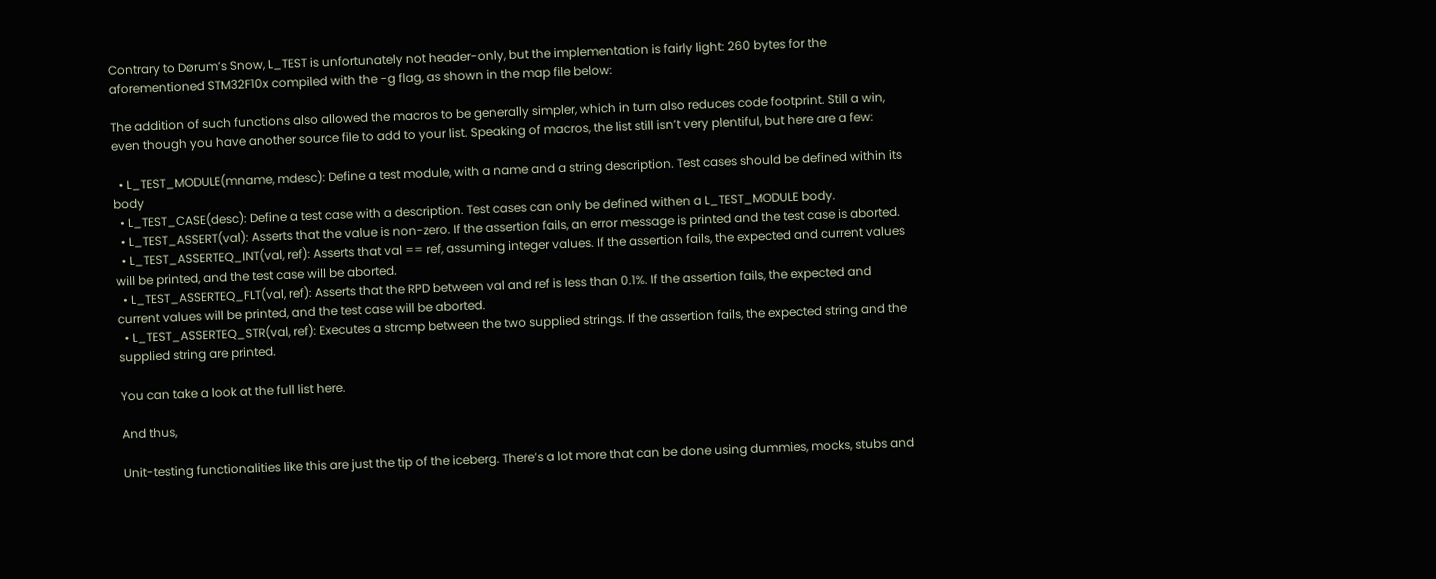Contrary to Dørum’s Snow, L_TEST is unfortunately not header-only, but the implementation is fairly light: 260 bytes for the aforementioned STM32F10x compiled with the -g flag, as shown in the map file below:

The addition of such functions also allowed the macros to be generally simpler, which in turn also reduces code footprint. Still a win, even though you have another source file to add to your list. Speaking of macros, the list still isn’t very plentiful, but here are a few:

  • L_TEST_MODULE(mname, mdesc): Define a test module, with a name and a string description. Test cases should be defined within its body
  • L_TEST_CASE(desc): Define a test case with a description. Test cases can only be defined withen a L_TEST_MODULE body.
  • L_TEST_ASSERT(val): Asserts that the value is non-zero. If the assertion fails, an error message is printed and the test case is aborted.
  • L_TEST_ASSERTEQ_INT(val, ref): Asserts that val == ref, assuming integer values. If the assertion fails, the expected and current values will be printed, and the test case will be aborted.
  • L_TEST_ASSERTEQ_FLT(val, ref): Asserts that the RPD between val and ref is less than 0.1%. If the assertion fails, the expected and current values will be printed, and the test case will be aborted.
  • L_TEST_ASSERTEQ_STR(val, ref): Executes a strcmp between the two supplied strings. If the assertion fails, the expected string and the supplied string are printed.

You can take a look at the full list here.

And thus,

Unit-testing functionalities like this are just the tip of the iceberg. There’s a lot more that can be done using dummies, mocks, stubs and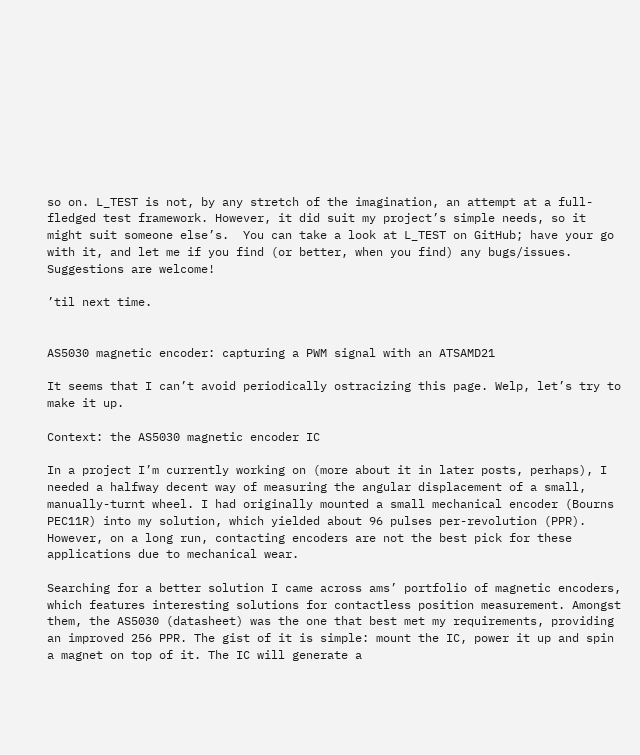so on. L_TEST is not, by any stretch of the imagination, an attempt at a full-fledged test framework. However, it did suit my project’s simple needs, so it might suit someone else’s.  You can take a look at L_TEST on GitHub; have your go with it, and let me if you find (or better, when you find) any bugs/issues. Suggestions are welcome!

’til next time.


AS5030 magnetic encoder: capturing a PWM signal with an ATSAMD21

It seems that I can’t avoid periodically ostracizing this page. Welp, let’s try to make it up.

Context: the AS5030 magnetic encoder IC

In a project I’m currently working on (more about it in later posts, perhaps), I needed a halfway decent way of measuring the angular displacement of a small, manually-turnt wheel. I had originally mounted a small mechanical encoder (Bourns PEC11R) into my solution, which yielded about 96 pulses per-revolution (PPR). However, on a long run, contacting encoders are not the best pick for these applications due to mechanical wear.

Searching for a better solution I came across ams’ portfolio of magnetic encoders, which features interesting solutions for contactless position measurement. Amongst them, the AS5030 (datasheet) was the one that best met my requirements, providing an improved 256 PPR. The gist of it is simple: mount the IC, power it up and spin a magnet on top of it. The IC will generate a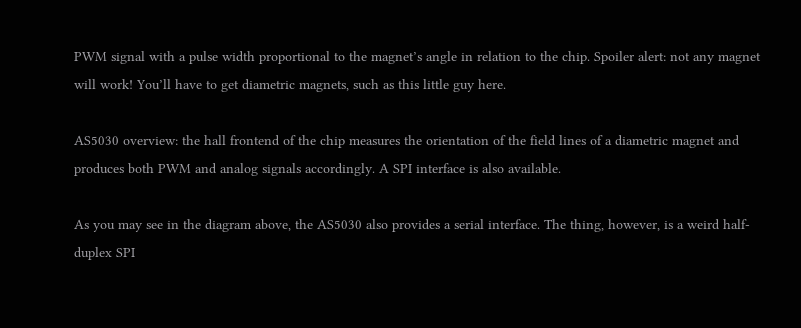PWM signal with a pulse width proportional to the magnet’s angle in relation to the chip. Spoiler alert: not any magnet will work! You’ll have to get diametric magnets, such as this little guy here.

AS5030 overview: the hall frontend of the chip measures the orientation of the field lines of a diametric magnet and produces both PWM and analog signals accordingly. A SPI interface is also available.

As you may see in the diagram above, the AS5030 also provides a serial interface. The thing, however, is a weird half-duplex SPI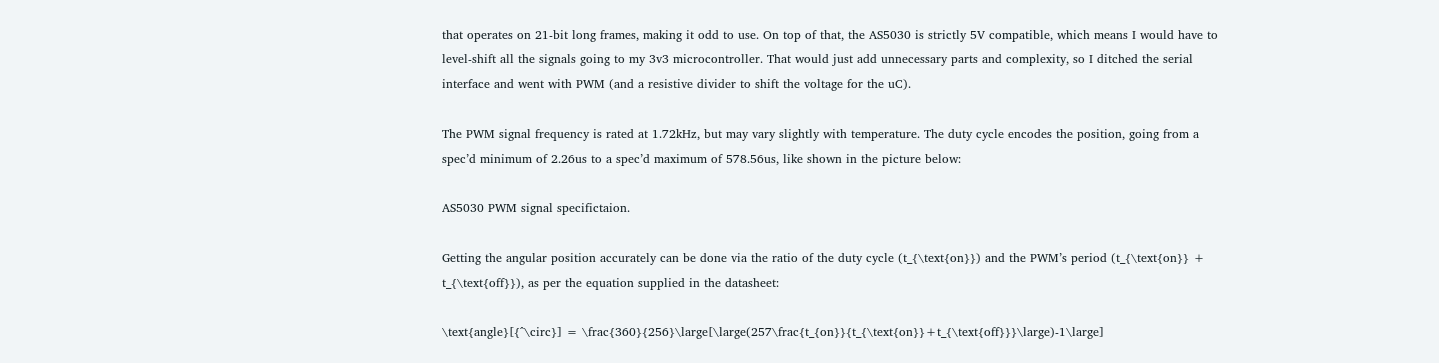that operates on 21-bit long frames, making it odd to use. On top of that, the AS5030 is strictly 5V compatible, which means I would have to level-shift all the signals going to my 3v3 microcontroller. That would just add unnecessary parts and complexity, so I ditched the serial interface and went with PWM (and a resistive divider to shift the voltage for the uC).

The PWM signal frequency is rated at 1.72kHz, but may vary slightly with temperature. The duty cycle encodes the position, going from a spec’d minimum of 2.26us to a spec’d maximum of 578.56us, like shown in the picture below:

AS5030 PWM signal specifictaion.

Getting the angular position accurately can be done via the ratio of the duty cycle (t_{\text{on}}) and the PWM’s period (t_{\text{on}} + t_{\text{off}}), as per the equation supplied in the datasheet:

\text{angle}[{^\circ}] = \frac{360}{256}\large[\large(257\frac{t_{on}}{t_{\text{on}}+t_{\text{off}}}\large)-1\large]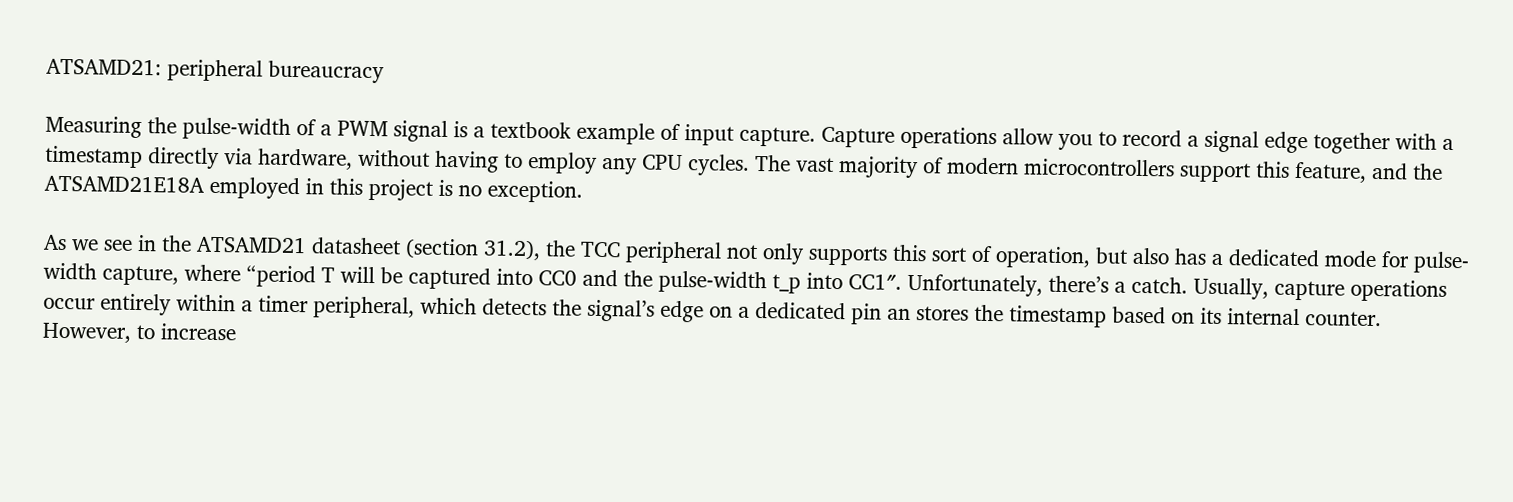ATSAMD21: peripheral bureaucracy

Measuring the pulse-width of a PWM signal is a textbook example of input capture. Capture operations allow you to record a signal edge together with a timestamp directly via hardware, without having to employ any CPU cycles. The vast majority of modern microcontrollers support this feature, and the ATSAMD21E18A employed in this project is no exception.

As we see in the ATSAMD21 datasheet (section 31.2), the TCC peripheral not only supports this sort of operation, but also has a dedicated mode for pulse-width capture, where “period T will be captured into CC0 and the pulse-width t_p into CC1″. Unfortunately, there’s a catch. Usually, capture operations occur entirely within a timer peripheral, which detects the signal’s edge on a dedicated pin an stores the timestamp based on its internal counter. However, to increase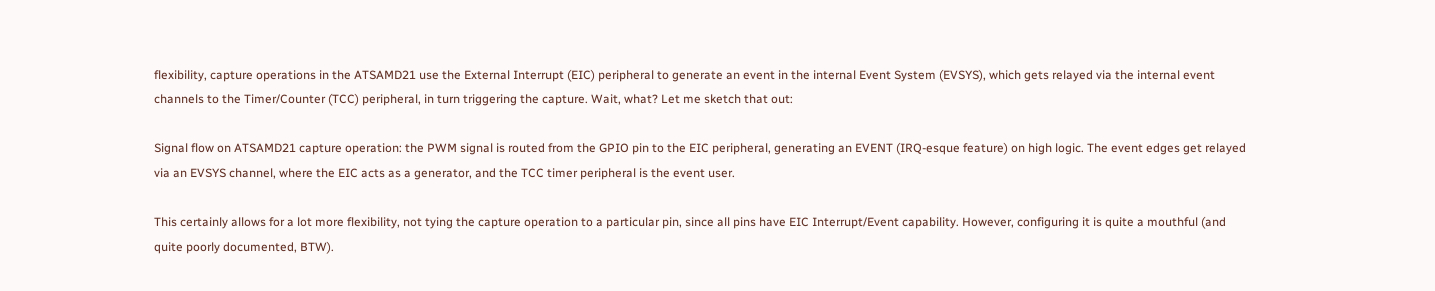flexibility, capture operations in the ATSAMD21 use the External Interrupt (EIC) peripheral to generate an event in the internal Event System (EVSYS), which gets relayed via the internal event channels to the Timer/Counter (TCC) peripheral, in turn triggering the capture. Wait, what? Let me sketch that out:

Signal flow on ATSAMD21 capture operation: the PWM signal is routed from the GPIO pin to the EIC peripheral, generating an EVENT (IRQ-esque feature) on high logic. The event edges get relayed via an EVSYS channel, where the EIC acts as a generator, and the TCC timer peripheral is the event user.

This certainly allows for a lot more flexibility, not tying the capture operation to a particular pin, since all pins have EIC Interrupt/Event capability. However, configuring it is quite a mouthful (and quite poorly documented, BTW).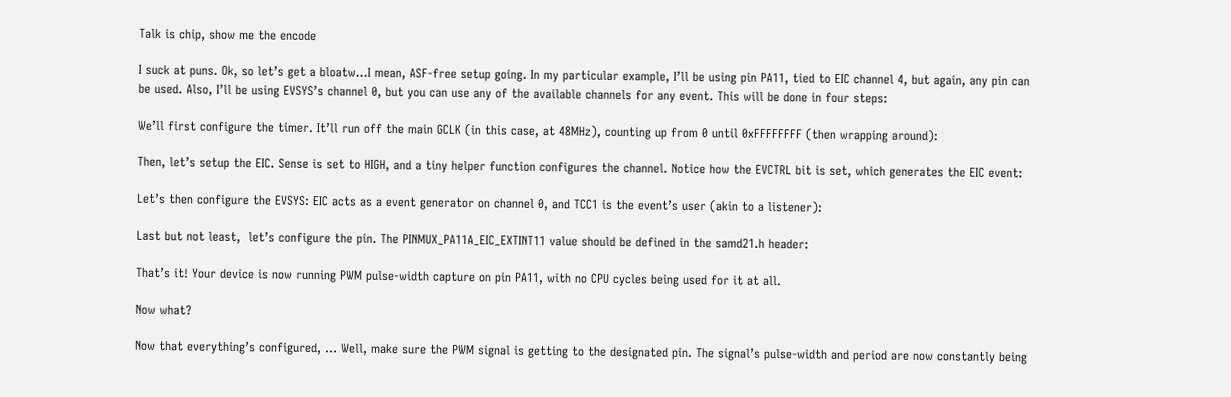Talk is chip, show me the encode

I suck at puns. Ok, so let’s get a bloatw…I mean, ASF-free setup going. In my particular example, I’ll be using pin PA11, tied to EIC channel 4, but again, any pin can be used. Also, I’ll be using EVSYS’s channel 0, but you can use any of the available channels for any event. This will be done in four steps:

We’ll first configure the timer. It’ll run off the main GCLK (in this case, at 48MHz), counting up from 0 until 0xFFFFFFFF (then wrapping around):

Then, let’s setup the EIC. Sense is set to HIGH, and a tiny helper function configures the channel. Notice how the EVCTRL bit is set, which generates the EIC event:

Let’s then configure the EVSYS: EIC acts as a event generator on channel 0, and TCC1 is the event’s user (akin to a listener):

Last but not least,  let’s configure the pin. The PINMUX_PA11A_EIC_EXTINT11 value should be defined in the samd21.h header:

That’s it! Your device is now running PWM pulse-width capture on pin PA11, with no CPU cycles being used for it at all.

Now what?

Now that everything’s configured, … Well, make sure the PWM signal is getting to the designated pin. The signal’s pulse-width and period are now constantly being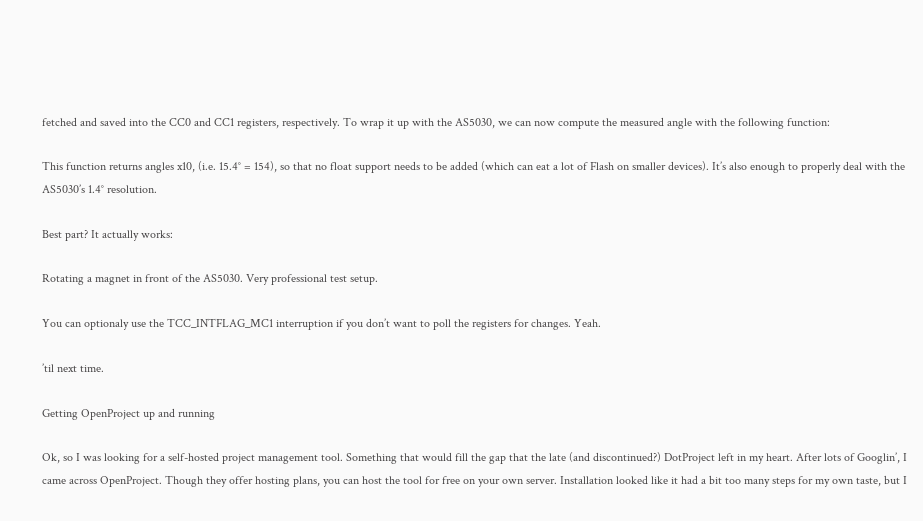fetched and saved into the CC0 and CC1 registers, respectively. To wrap it up with the AS5030, we can now compute the measured angle with the following function:

This function returns angles x10, (i.e. 15.4° = 154), so that no float support needs to be added (which can eat a lot of Flash on smaller devices). It’s also enough to properly deal with the AS5030’s 1.4° resolution.

Best part? It actually works:

Rotating a magnet in front of the AS5030. Very professional test setup.

You can optionaly use the TCC_INTFLAG_MC1 interruption if you don’t want to poll the registers for changes. Yeah.

’til next time.

Getting OpenProject up and running

Ok, so I was looking for a self-hosted project management tool. Something that would fill the gap that the late (and discontinued?) DotProject left in my heart. After lots of Googlin’, I came across OpenProject. Though they offer hosting plans, you can host the tool for free on your own server. Installation looked like it had a bit too many steps for my own taste, but I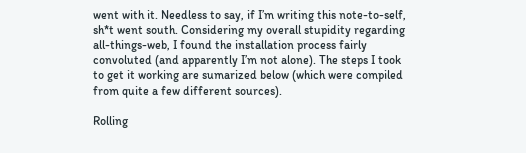went with it. Needless to say, if I’m writing this note-to-self, sh*t went south. Considering my overall stupidity regarding all-things-web, I found the installation process fairly convoluted (and apparently I’m not alone). The steps I took to get it working are sumarized below (which were compiled from quite a few different sources).

Rolling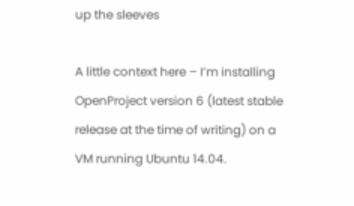up the sleeves

A little context here – I’m installing OpenProject version 6 (latest stable release at the time of writing) on a VM running Ubuntu 14.04.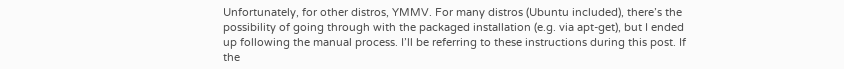Unfortunately, for other distros, YMMV. For many distros (Ubuntu included), there’s the possibility of going through with the packaged installation (e.g. via apt-get), but I ended up following the manual process. I’ll be referring to these instructions during this post. If the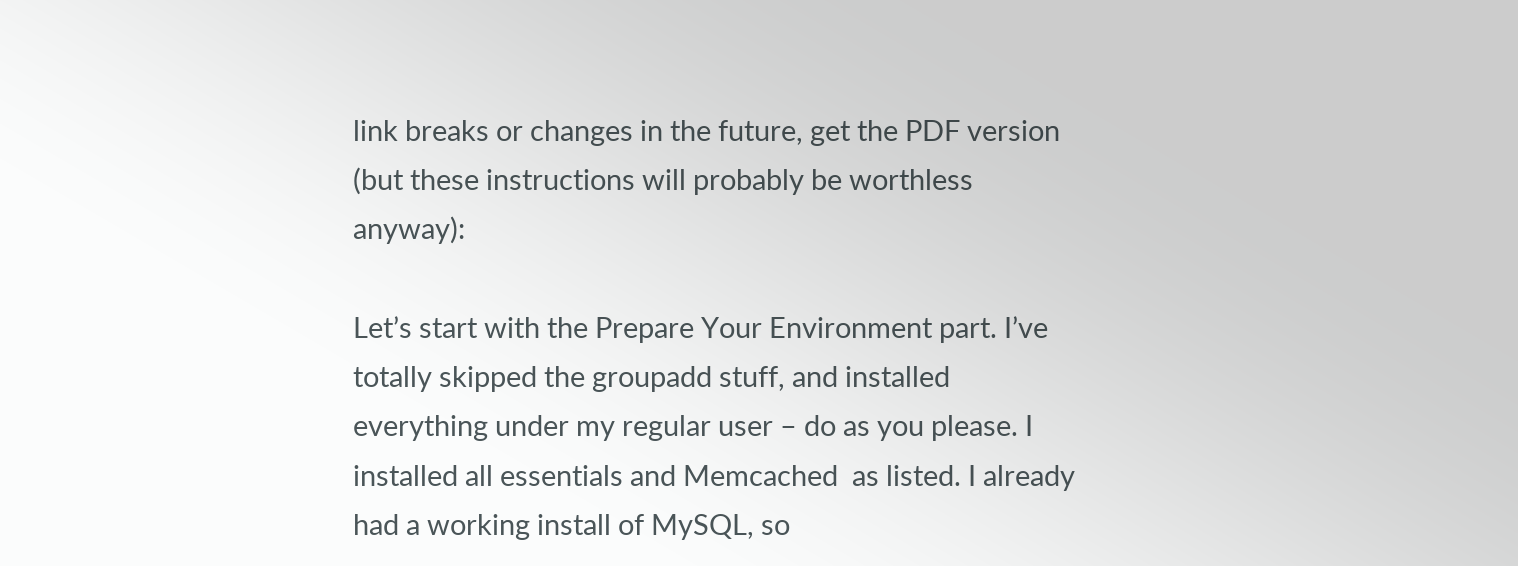link breaks or changes in the future, get the PDF version (but these instructions will probably be worthless anyway):

Let’s start with the Prepare Your Environment part. I’ve totally skipped the groupadd stuff, and installed everything under my regular user – do as you please. I installed all essentials and Memcached  as listed. I already had a working install of MySQL, so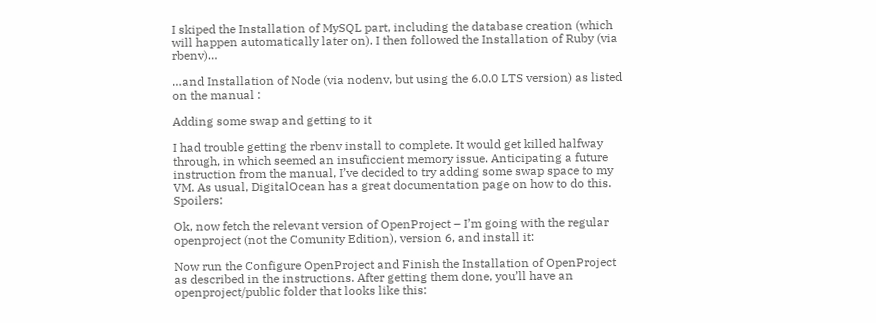I skiped the Installation of MySQL part, including the database creation (which will happen automatically later on). I then followed the Installation of Ruby (via rbenv)…

…and Installation of Node (via nodenv, but using the 6.0.0 LTS version) as listed on the manual :

Adding some swap and getting to it

I had trouble getting the rbenv install to complete. It would get killed halfway through, in which seemed an insuficcient memory issue. Anticipating a future instruction from the manual, I’ve decided to try adding some swap space to my VM. As usual, DigitalOcean has a great documentation page on how to do this. Spoilers:

Ok, now fetch the relevant version of OpenProject – I’m going with the regular openproject (not the Comunity Edition), version 6, and install it:

Now run the Configure OpenProject and Finish the Installation of OpenProject as described in the instructions. After getting them done, you’ll have an openproject/public folder that looks like this: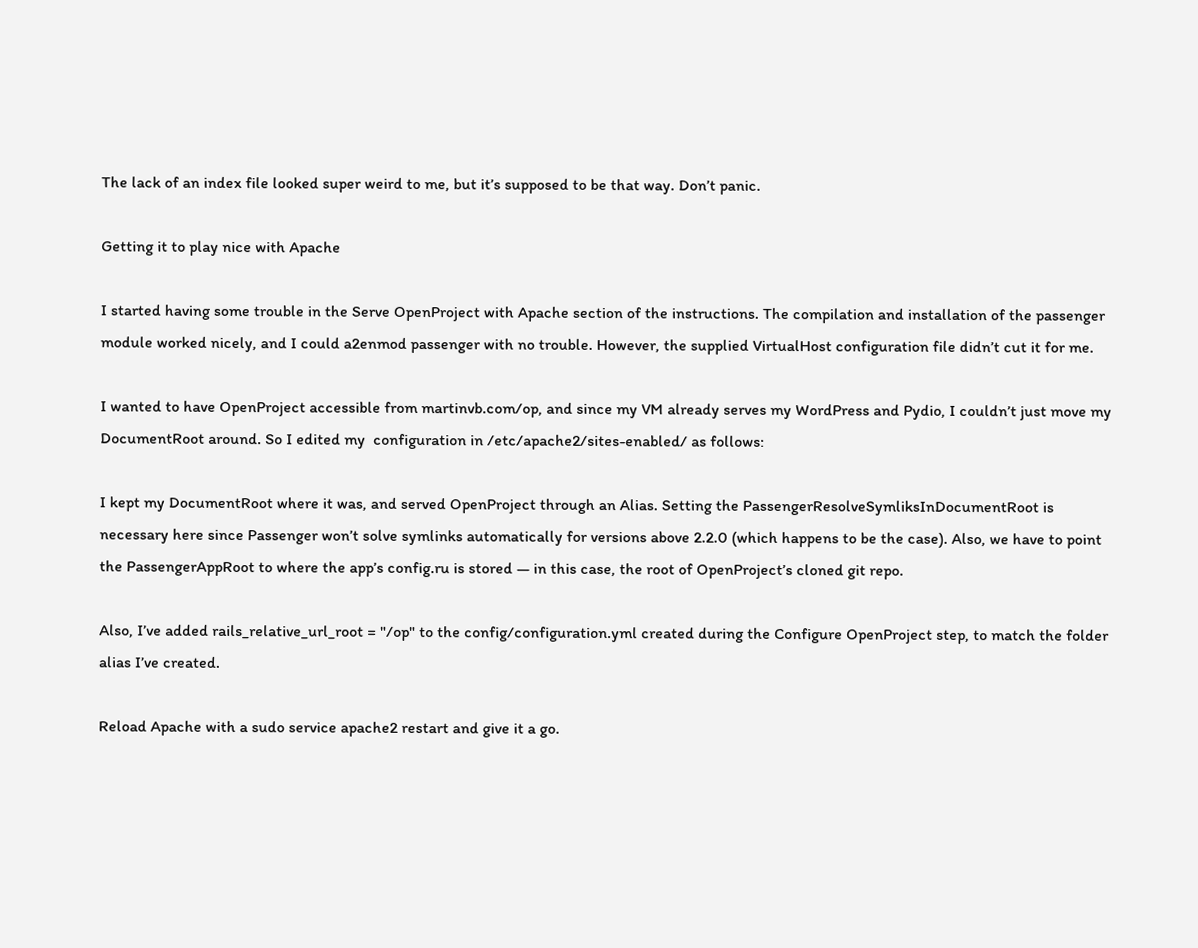The lack of an index file looked super weird to me, but it’s supposed to be that way. Don’t panic.

Getting it to play nice with Apache

I started having some trouble in the Serve OpenProject with Apache section of the instructions. The compilation and installation of the passenger module worked nicely, and I could a2enmod passenger with no trouble. However, the supplied VirtualHost configuration file didn’t cut it for me.

I wanted to have OpenProject accessible from martinvb.com/op, and since my VM already serves my WordPress and Pydio, I couldn’t just move my DocumentRoot around. So I edited my  configuration in /etc/apache2/sites-enabled/ as follows:

I kept my DocumentRoot where it was, and served OpenProject through an Alias. Setting the PassengerResolveSymliksInDocumentRoot is necessary here since Passenger won’t solve symlinks automatically for versions above 2.2.0 (which happens to be the case). Also, we have to point the PassengerAppRoot to where the app’s config.ru is stored — in this case, the root of OpenProject’s cloned git repo.

Also, I’ve added rails_relative_url_root = "/op" to the config/configuration.yml created during the Configure OpenProject step, to match the folder alias I’ve created.

Reload Apache with a sudo service apache2 restart and give it a go.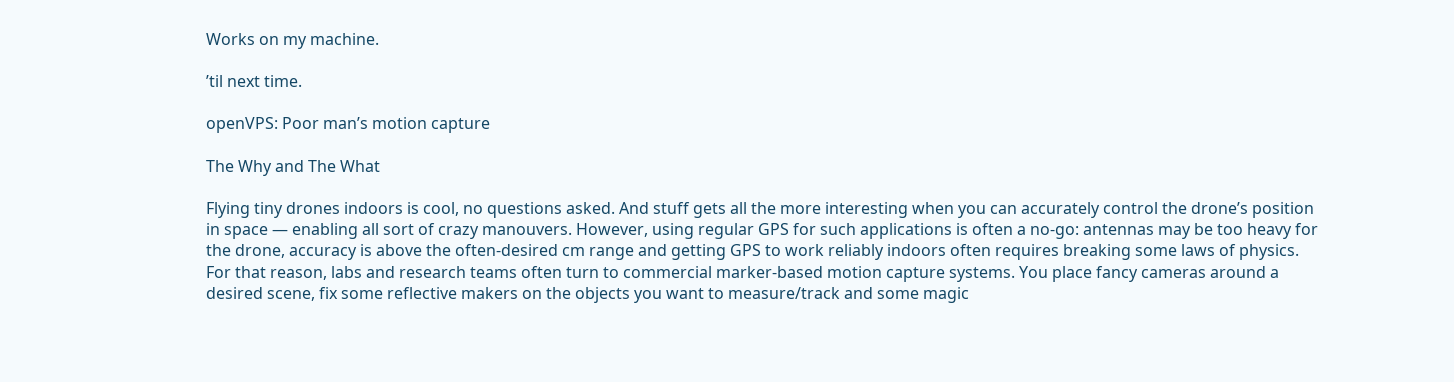Works on my machine.

’til next time.

openVPS: Poor man’s motion capture

The Why and The What

Flying tiny drones indoors is cool, no questions asked. And stuff gets all the more interesting when you can accurately control the drone’s position in space — enabling all sort of crazy manouvers. However, using regular GPS for such applications is often a no-go: antennas may be too heavy for the drone, accuracy is above the often-desired cm range and getting GPS to work reliably indoors often requires breaking some laws of physics. For that reason, labs and research teams often turn to commercial marker-based motion capture systems. You place fancy cameras around a desired scene, fix some reflective makers on the objects you want to measure/track and some magic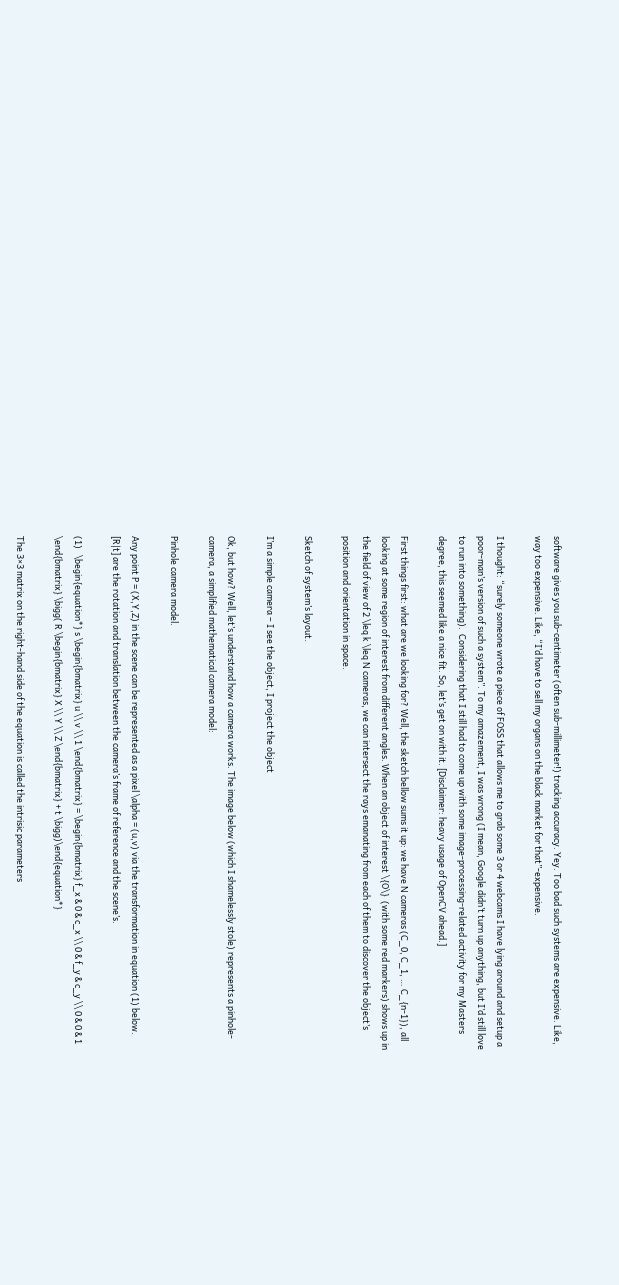software gives you sub-centimeter (often sub-millimeter!) tracking accuracy. Yey. Too bad such systems are expensive. Like, way too expensive. Like, “I’d have to sell my organs on the black market for that”-expensive.

I thought: “surely someone wrote a piece of FOSS that allows me to grab some 3 or 4 webcams I have lying around and setup a poor-man’s version of such a system”. To my amazement, I was wrong (I mean, Google didn’t turn up anything, but I’d still love to run into something).  Considering that I still had to come up with some image-processing-related activity for my Masters degree, this seemed like a nice fit. So, let’s get on with it. [Disclaimer: heavy usage of OpenCV ahead.]

First things first: what are we looking for? Well, the sketch bellow sums it up: we have N cameras (C_0, C_1, … C_{n-1}), all looking at some region of interest from different angles. When an object of interest \{O\}  (with some red markers) shows up in the field of view of 2 \leq k \leq N cameras, we can intersect the rays emanating from each of them to discover the object’s position and orientation in space.

Sketch of system’s layout.

I’m a simple camera – I see the object, I project the object

Ok, but how? Well, let’s understand how a camera works. The image below (which I shamelessly stole) represents a pinhole-camera, a simplified mathematical camera model:

Pinhole camera model.

Any point P = (X,Y,Z) in the scene can be represented as a pixel \alpha = (u,v) via the transformation in equation (1) below. [R|t] are the rotation and translation between the camera’s frame of reference and the scene’s.

(1)   \begin{equation*} s \begin{bmatrix} u \\ v \\ 1 \end{bmatrix} = \begin{bmatrix} f_x & 0 & c_x \\ 0 & f_y & c_y \\ 0 & 0 & 1 \end{bmatrix} \bigg( R \begin{bmatrix} X \\ Y \\ Z \end{bmatrix} + t \bigg)\end{equation*}

The 3×3 matrix on the right-hand side of the equation is called the intrisic parameters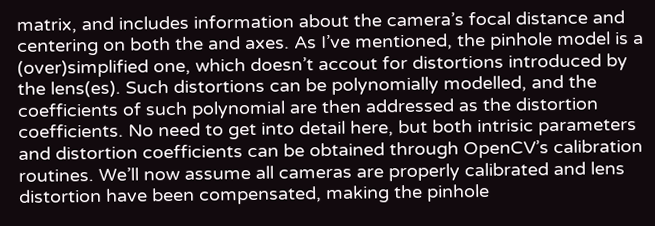matrix, and includes information about the camera’s focal distance and centering on both the and axes. As I’ve mentioned, the pinhole model is a (over)simplified one, which doesn’t accout for distortions introduced by the lens(es). Such distortions can be polynomially modelled, and the coefficients of such polynomial are then addressed as the distortion coefficients. No need to get into detail here, but both intrisic parameters and distortion coefficients can be obtained through OpenCV’s calibration routines. We’ll now assume all cameras are properly calibrated and lens distortion have been compensated, making the pinhole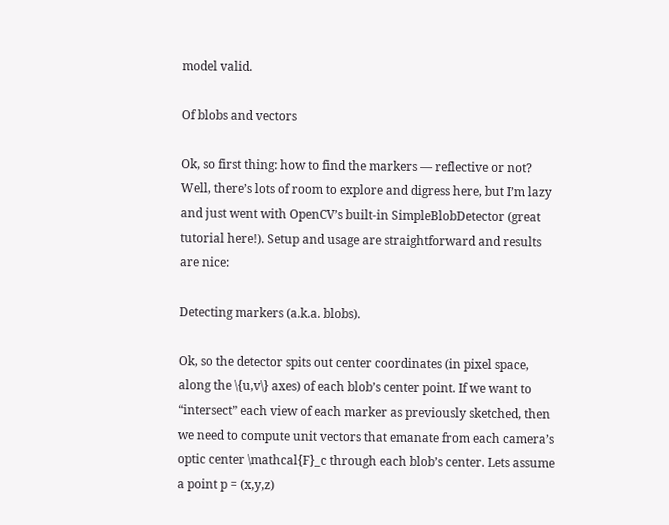model valid.

Of blobs and vectors

Ok, so first thing: how to find the markers — reflective or not? Well, there’s lots of room to explore and digress here, but I’m lazy and just went with OpenCV’s built-in SimpleBlobDetector (great tutorial here!). Setup and usage are straightforward and results are nice:

Detecting markers (a.k.a. blobs).

Ok, so the detector spits out center coordinates (in pixel space, along the \{u,v\} axes) of each blob’s center point. If we want to “intersect” each view of each marker as previously sketched, then we need to compute unit vectors that emanate from each camera’s optic center \mathcal{F}_c through each blob’s center. Lets assume a point p = (x,y,z)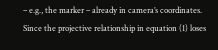– e.g., the marker – already in camera’s coordinates. Since the projective relationship in equation (1) loses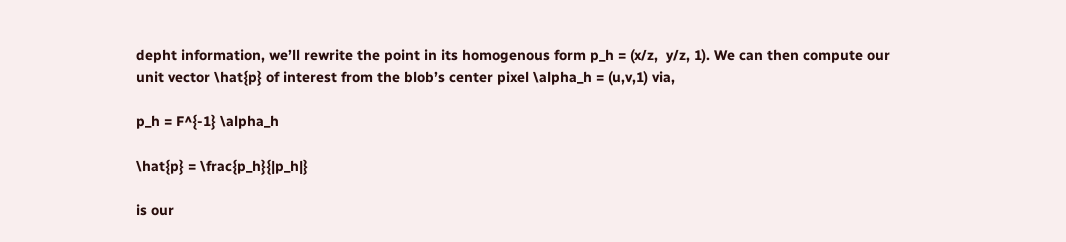depht information, we’ll rewrite the point in its homogenous form p_h = (x/z,  y/z, 1). We can then compute our unit vector \hat{p} of interest from the blob’s center pixel \alpha_h = (u,v,1) via,

p_h = F^{-1} \alpha_h

\hat{p} = \frac{p_h}{|p_h|}

is our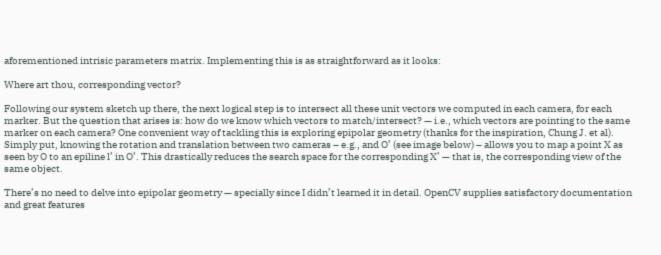aforementioned intrisic parameters matrix. Implementing this is as straightforward as it looks:

Where art thou, corresponding vector?

Following our system sketch up there, the next logical step is to intersect all these unit vectors we computed in each camera, for each marker. But the question that arises is: how do we know which vectors to match/intersect? — i.e., which vectors are pointing to the same marker on each camera? One convenient way of tackling this is exploring epipolar geometry (thanks for the inspiration, Chung J. et al). Simply put, knowing the rotation and translation between two cameras – e.g., and O’ (see image below) – allows you to map a point X as seen by O to an epiline l’ in O’. This drastically reduces the search space for the corresponding X’ — that is, the corresponding view of the same object.

There’s no need to delve into epipolar geometry — specially since I didn’t learned it in detail. OpenCV supplies satisfactory documentation and great features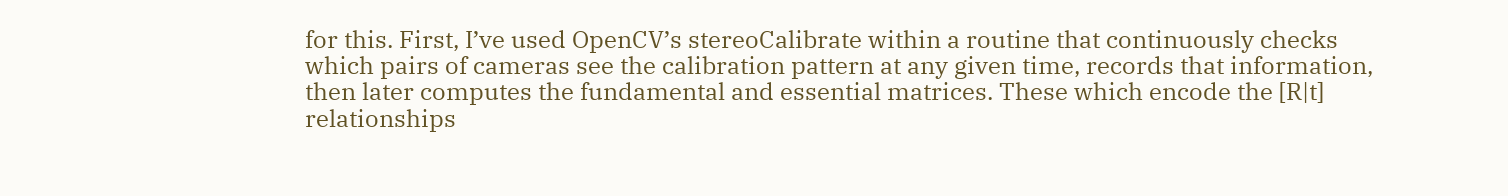for this. First, I’ve used OpenCV’s stereoCalibrate within a routine that continuously checks which pairs of cameras see the calibration pattern at any given time, records that information, then later computes the fundamental and essential matrices. These which encode the [R|t] relationships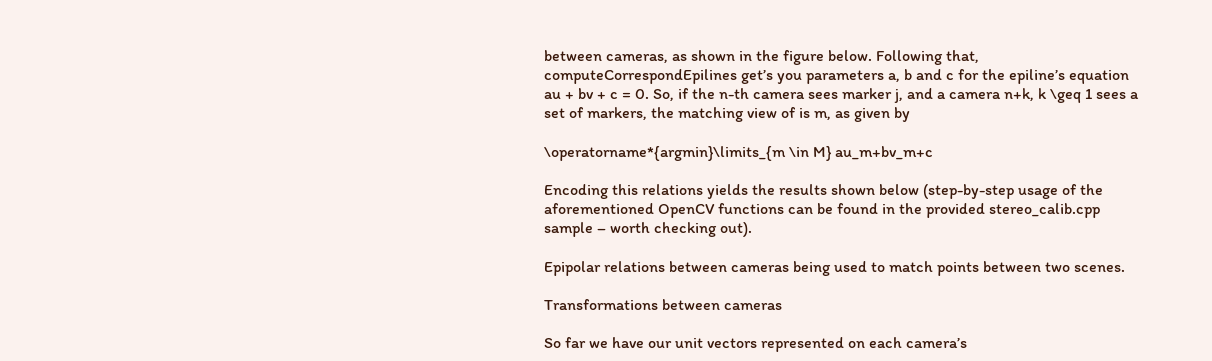between cameras, as shown in the figure below. Following that, computeCorrespondEpilines get’s you parameters a, b and c for the epiline’s equation au + bv + c = 0. So, if the n-th camera sees marker j, and a camera n+k, k \geq 1 sees a set of markers, the matching view of is m, as given by

\operatorname*{argmin}\limits_{m \in M} au_m+bv_m+c

Encoding this relations yields the results shown below (step-by-step usage of the aforementioned OpenCV functions can be found in the provided stereo_calib.cpp sample – worth checking out).

Epipolar relations between cameras being used to match points between two scenes.

Transformations between cameras

So far we have our unit vectors represented on each camera’s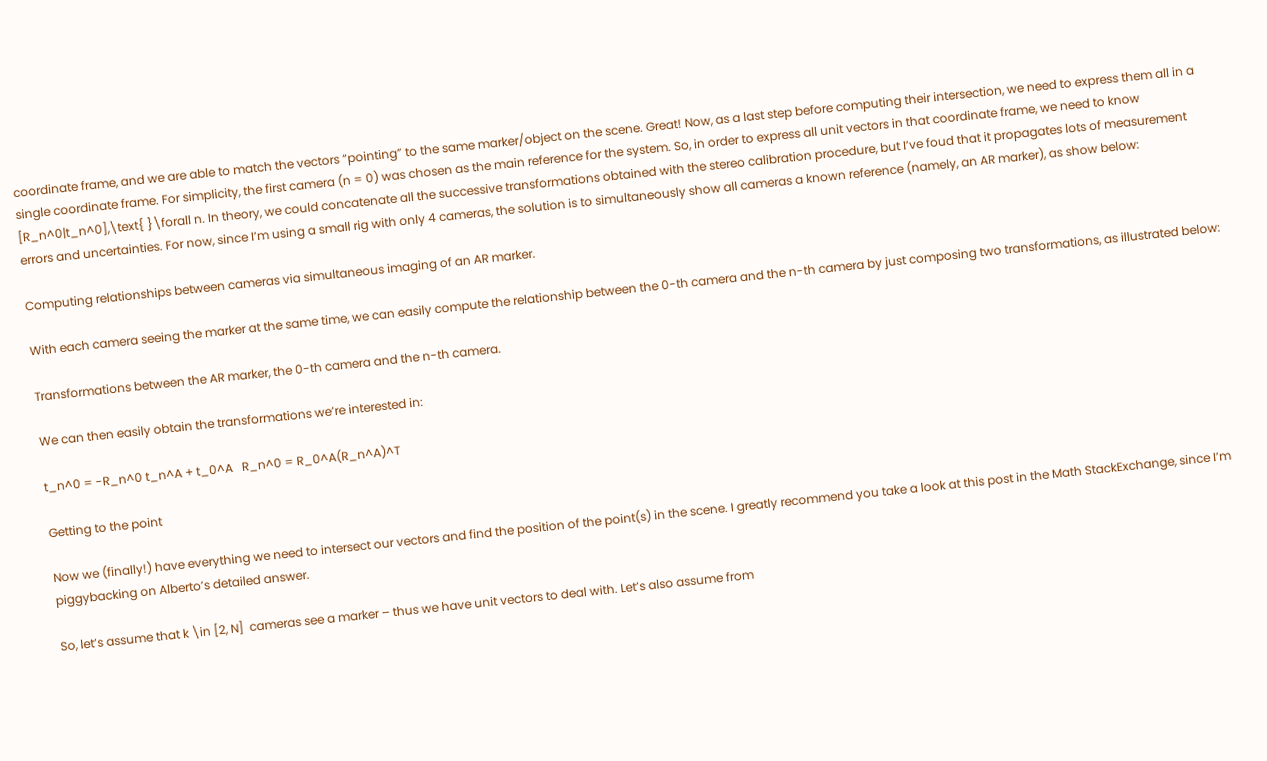coordinate frame, and we are able to match the vectors “pointing” to the same marker/object on the scene. Great! Now, as a last step before computing their intersection, we need to express them all in a single coordinate frame. For simplicity, the first camera (n = 0) was chosen as the main reference for the system. So, in order to express all unit vectors in that coordinate frame, we need to know [R_n^0|t_n^0],\text{ }\forall n. In theory, we could concatenate all the successive transformations obtained with the stereo calibration procedure, but I’ve foud that it propagates lots of measurement errors and uncertainties. For now, since I’m using a small rig with only 4 cameras, the solution is to simultaneously show all cameras a known reference (namely, an AR marker), as show below:

Computing relationships between cameras via simultaneous imaging of an AR marker.

With each camera seeing the marker at the same time, we can easily compute the relationship between the 0-th camera and the n-th camera by just composing two transformations, as illustrated below:

Transformations between the AR marker, the 0-th camera and the n-th camera.

We can then easily obtain the transformations we’re interested in:

t_n^0 = -R_n^0 t_n^A + t_0^A   R_n^0 = R_0^A(R_n^A)^T

Getting to the point

Now we (finally!) have everything we need to intersect our vectors and find the position of the point(s) in the scene. I greatly recommend you take a look at this post in the Math StackExchange, since I’m piggybacking on Alberto’s detailed answer.

So, let’s assume that k \in [2, N]  cameras see a marker – thus we have unit vectors to deal with. Let’s also assume from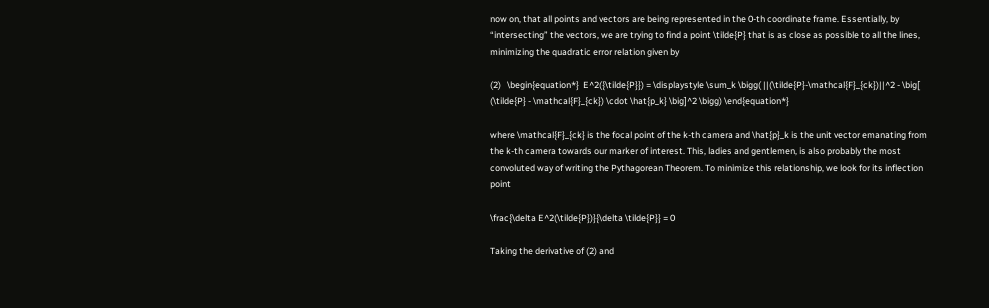now on, that all points and vectors are being represented in the 0-th coordinate frame. Essentially, by “intersecting” the vectors, we are trying to find a point \tilde{P} that is as close as possible to all the lines, minimizing the quadratic error relation given by

(2)   \begin{equation*}  E^2({\tilde{P}}) = \displaystyle \sum_k \bigg( ||(\tilde{P}-\mathcal{F}_{ck})||^2 - \big[ (\tilde{P} - \mathcal{F}_{ck}) \cdot \hat{p_k} \big]^2 \bigg) \end{equation*}

where \mathcal{F}_{ck} is the focal point of the k-th camera and \hat{p}_k is the unit vector emanating from the k-th camera towards our marker of interest. This, ladies and gentlemen, is also probably the most convoluted way of writing the Pythagorean Theorem. To minimize this relationship, we look for its inflection point

\frac{\delta E^2(\tilde{P})}{\delta \tilde{P}} = 0

Taking the derivative of (2) and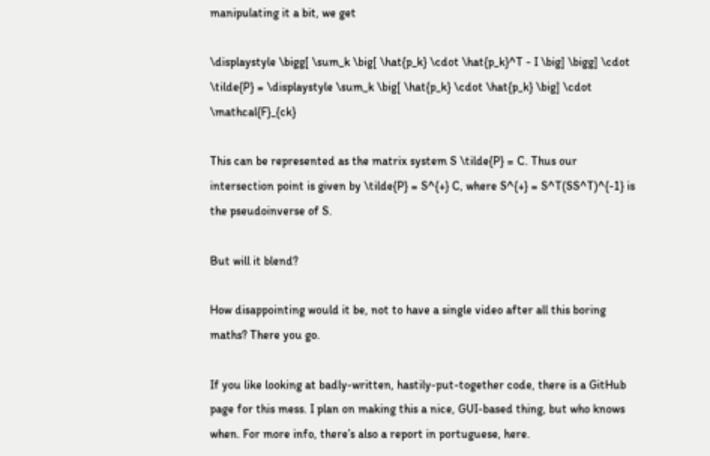manipulating it a bit, we get

\displaystyle \bigg[ \sum_k \big[ \hat{p_k} \cdot \hat{p_k}^T - I \big] \bigg] \cdot \tilde{P} = \displaystyle \sum_k \big[ \hat{p_k} \cdot \hat{p_k} \big] \cdot \mathcal{F}_{ck}

This can be represented as the matrix system S \tilde{P} = C. Thus our intersection point is given by \tilde{P} = S^{+} C, where S^{+} = S^T(SS^T)^{-1} is the pseudoinverse of S.

But will it blend?

How disappointing would it be, not to have a single video after all this boring maths? There you go.

If you like looking at badly-written, hastily-put-together code, there is a GitHub page for this mess. I plan on making this a nice, GUI-based thing, but who knows when. For more info, there’s also a report in portuguese, here.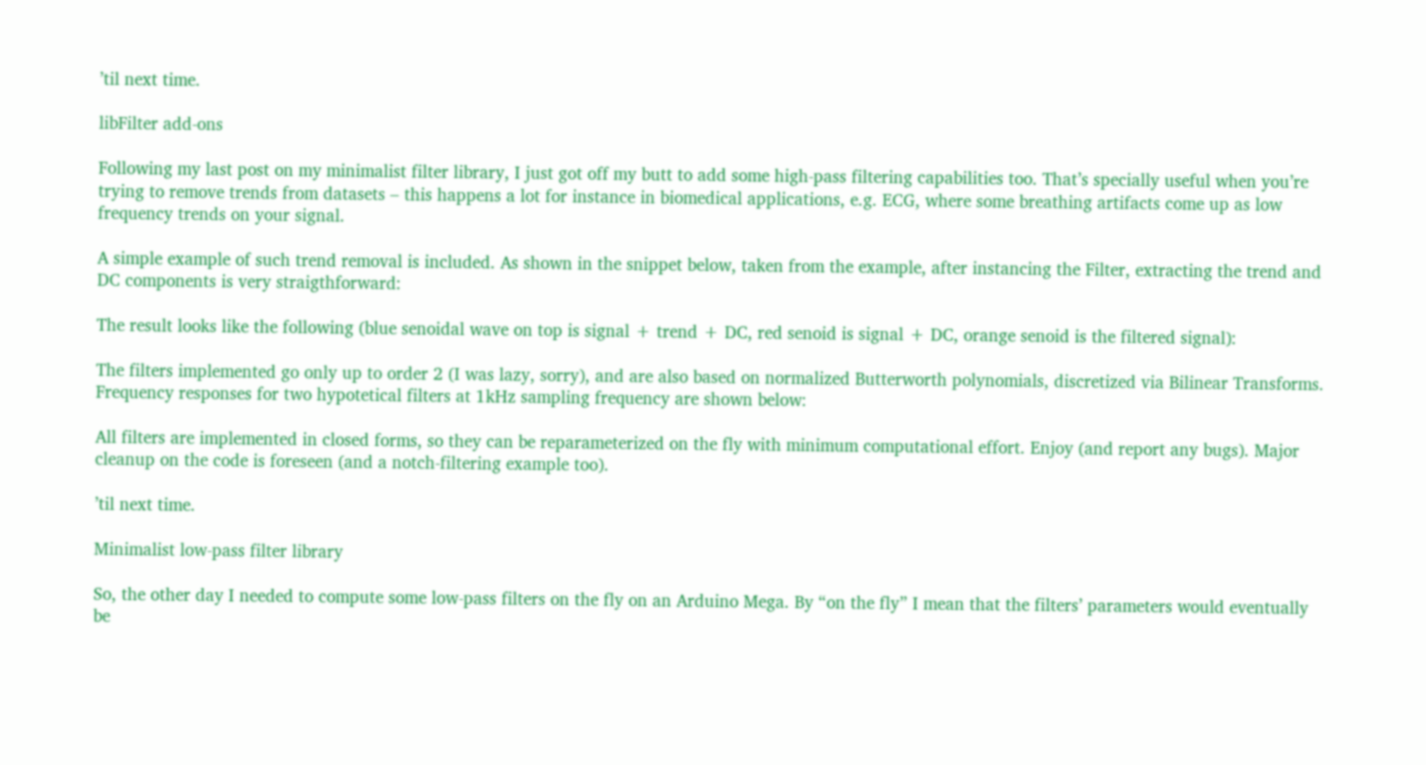’til next time.

libFilter add-ons

Following my last post on my minimalist filter library, I just got off my butt to add some high-pass filtering capabilities too. That’s specially useful when you’re trying to remove trends from datasets – this happens a lot for instance in biomedical applications, e.g. ECG, where some breathing artifacts come up as low frequency trends on your signal.

A simple example of such trend removal is included. As shown in the snippet below, taken from the example, after instancing the Filter, extracting the trend and DC components is very straigthforward:

The result looks like the following (blue senoidal wave on top is signal + trend + DC, red senoid is signal + DC, orange senoid is the filtered signal):

The filters implemented go only up to order 2 (I was lazy, sorry), and are also based on normalized Butterworth polynomials, discretized via Bilinear Transforms. Frequency responses for two hypotetical filters at 1kHz sampling frequency are shown below:

All filters are implemented in closed forms, so they can be reparameterized on the fly with minimum computational effort. Enjoy (and report any bugs). Major cleanup on the code is foreseen (and a notch-filtering example too).

’til next time.

Minimalist low-pass filter library

So, the other day I needed to compute some low-pass filters on the fly on an Arduino Mega. By “on the fly” I mean that the filters’ parameters would eventually be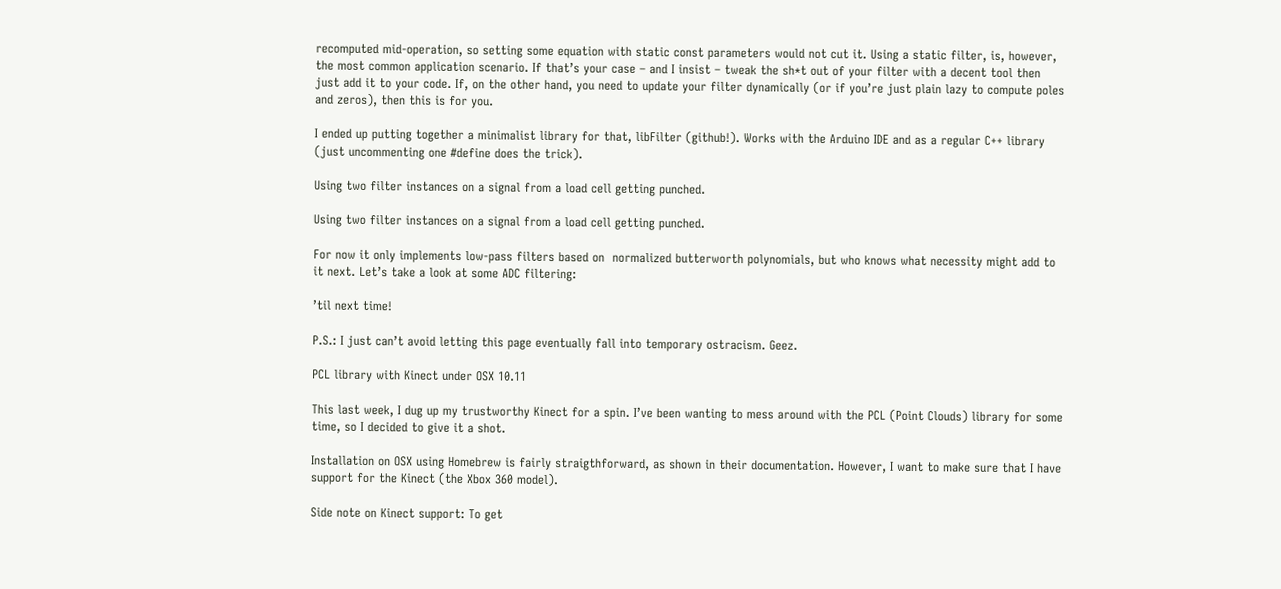recomputed mid-operation, so setting some equation with static const parameters would not cut it. Using a static filter, is, however, the most common application scenario. If that’s your case – and I insist – tweak the sh*t out of your filter with a decent tool then just add it to your code. If, on the other hand, you need to update your filter dynamically (or if you’re just plain lazy to compute poles and zeros), then this is for you.

I ended up putting together a minimalist library for that, libFilter (github!). Works with the Arduino IDE and as a regular C++ library (just uncommenting one #define does the trick).

Using two filter instances on a signal from a load cell getting punched.

Using two filter instances on a signal from a load cell getting punched.

For now it only implements low-pass filters based on  normalized butterworth polynomials, but who knows what necessity might add to it next. Let’s take a look at some ADC filtering:

’til next time!

P.S.: I just can’t avoid letting this page eventually fall into temporary ostracism. Geez.

PCL library with Kinect under OSX 10.11

This last week, I dug up my trustworthy Kinect for a spin. I’ve been wanting to mess around with the PCL (Point Clouds) library for some time, so I decided to give it a shot.

Installation on OSX using Homebrew is fairly straigthforward, as shown in their documentation. However, I want to make sure that I have support for the Kinect (the Xbox 360 model).

Side note on Kinect support: To get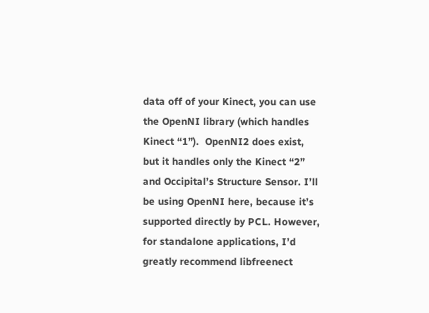data off of your Kinect, you can use the OpenNI library (which handles Kinect “1”).  OpenNI2 does exist, but it handles only the Kinect “2” and Occipital’s Structure Sensor. I’ll be using OpenNI here, because it’s supported directly by PCL. However, for standalone applications, I’d greatly recommend libfreenect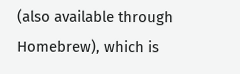(also available through Homebrew), which is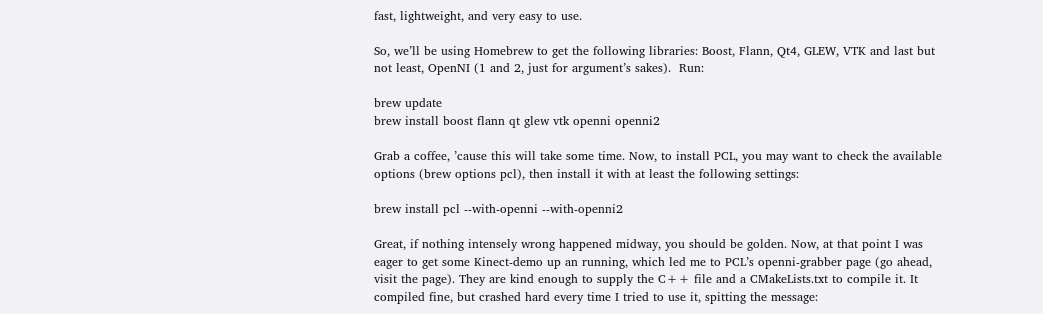fast, lightweight, and very easy to use.

So, we’ll be using Homebrew to get the following libraries: Boost, Flann, Qt4, GLEW, VTK and last but not least, OpenNI (1 and 2, just for argument’s sakes).  Run:

brew update
brew install boost flann qt glew vtk openni openni2

Grab a coffee, ’cause this will take some time. Now, to install PCL, you may want to check the available options (brew options pcl), then install it with at least the following settings:

brew install pcl --with-openni --with-openni2

Great, if nothing intensely wrong happened midway, you should be golden. Now, at that point I was eager to get some Kinect-demo up an running, which led me to PCL’s openni-grabber page (go ahead, visit the page). They are kind enough to supply the C++ file and a CMakeLists.txt to compile it. It compiled fine, but crashed hard every time I tried to use it, spitting the message: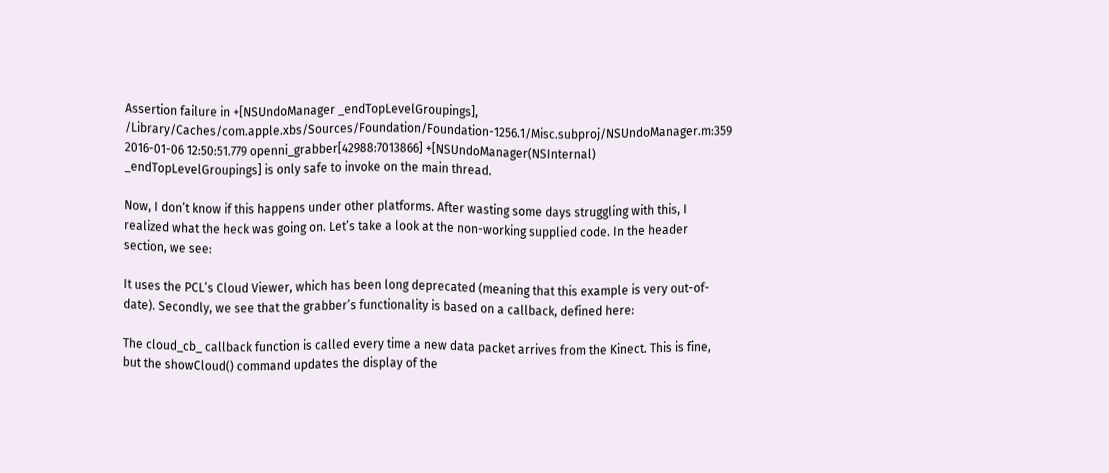Assertion failure in +[NSUndoManager _endTopLevelGroupings], /Library/Caches/com.apple.xbs/Sources/Foundation/Foundation-1256.1/Misc.subproj/NSUndoManager.m:359
2016-01-06 12:50:51.779 openni_grabber[42988:7013866] +[NSUndoManager(NSInternal) _endTopLevelGroupings] is only safe to invoke on the main thread.

Now, I don’t know if this happens under other platforms. After wasting some days struggling with this, I realized what the heck was going on. Let’s take a look at the non-working supplied code. In the header section, we see:

It uses the PCL’s Cloud Viewer, which has been long deprecated (meaning that this example is very out-of-date). Secondly, we see that the grabber’s functionality is based on a callback, defined here:

The cloud_cb_ callback function is called every time a new data packet arrives from the Kinect. This is fine, but the showCloud() command updates the display of the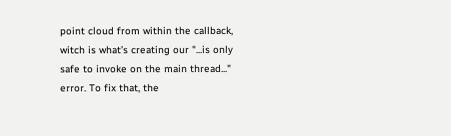point cloud from within the callback, witch is what’s creating our "...is only safe to invoke on the main thread..." error. To fix that, the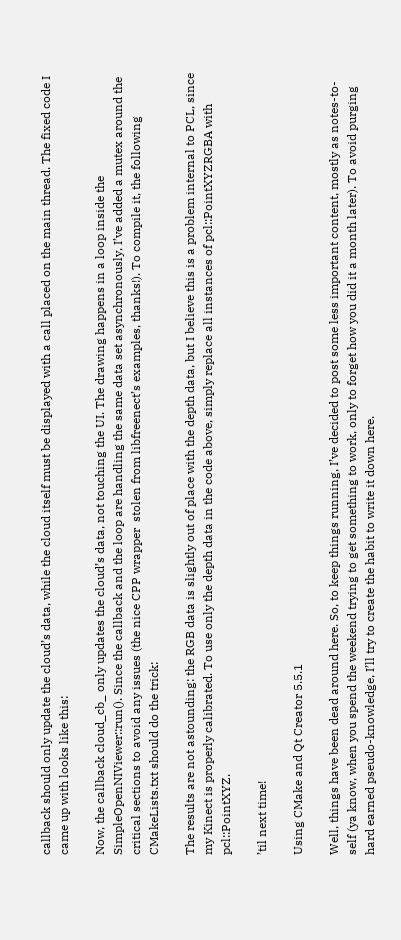callback should only update the cloud’s data, while the cloud itself must be displayed with a call placed on the main thread. The fixed code I came up with looks like this:

Now, the callback cloud_cb_ only updates the cloud’s data, not touching the UI. The drawing happens in a loop inside the SimpleOpenNIViewer::run(). Since the callback and the loop are handling the same data set asynchronously, I’ve added a mutex around the critical sections to avoid any issues (the nice CPP wrapper  stolen from libfreenect’s examples, thanks!). To compile it, the following CMakeLists.txt should do the trick:

The results are not astounding: the RGB data is slightly out of place with the depth data, but I believe this is a problem internal to PCL, since my Kinect is properly calibrated. To use only the depth data in the code above, simply replace all instances of pcl::PointXYZRGBA with pcl::PointXYZ.

’til next time!

Using CMake and Qt Creator 5.5.1

Well, things have been dead around here. So, to keep things running, I’ve decided to post some less important content, mostly as notes-to-self (ya know, when you spend the weekend trying to get something to work, only to forget how you did it a month later). To avoid purging hard earned pseudo-knowledge, I’ll try to create the habit to write it down here.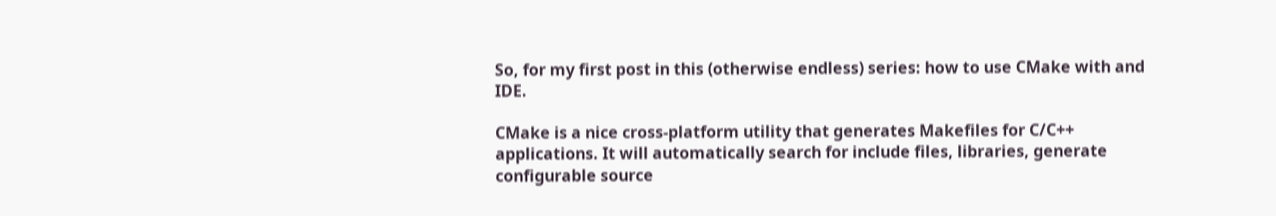So, for my first post in this (otherwise endless) series: how to use CMake with and IDE.

CMake is a nice cross-platform utility that generates Makefiles for C/C++ applications. It will automatically search for include files, libraries, generate configurable source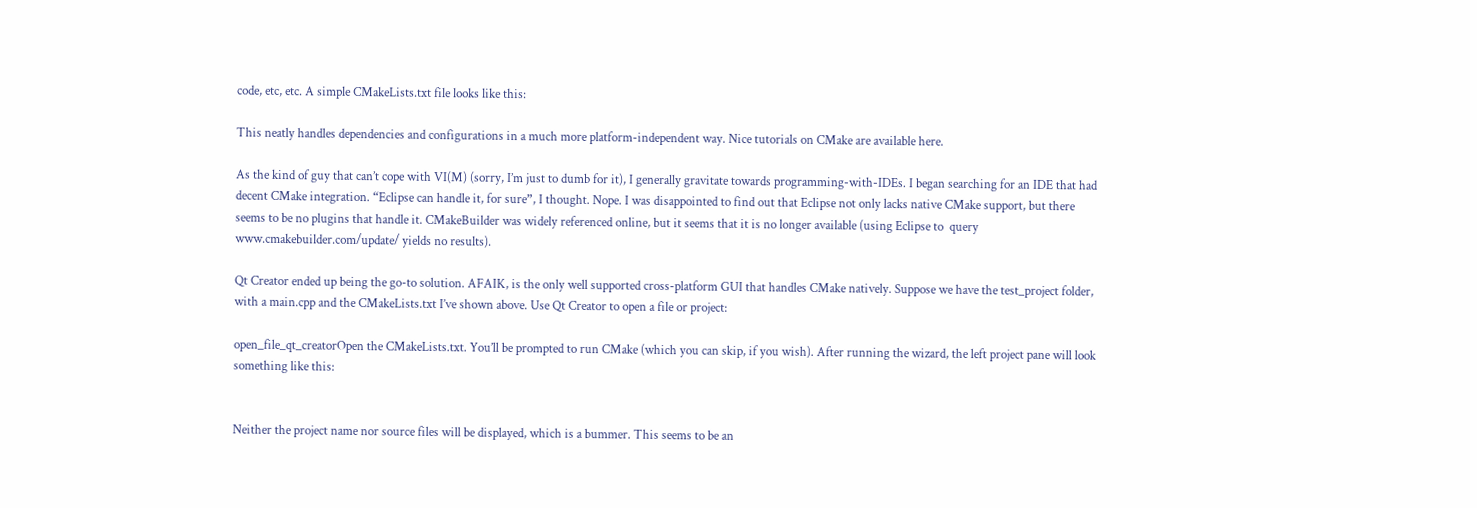code, etc, etc. A simple CMakeLists.txt file looks like this:

This neatly handles dependencies and configurations in a much more platform-independent way. Nice tutorials on CMake are available here.

As the kind of guy that can’t cope with VI(M) (sorry, I’m just to dumb for it), I generally gravitate towards programming-with-IDEs. I began searching for an IDE that had decent CMake integration. “Eclipse can handle it, for sure”, I thought. Nope. I was disappointed to find out that Eclipse not only lacks native CMake support, but there seems to be no plugins that handle it. CMakeBuilder was widely referenced online, but it seems that it is no longer available (using Eclipse to  query www.cmakebuilder.com/update/ yields no results).

Qt Creator ended up being the go-to solution. AFAIK, is the only well supported cross-platform GUI that handles CMake natively. Suppose we have the test_project folder, with a main.cpp and the CMakeLists.txt I’ve shown above. Use Qt Creator to open a file or project:

open_file_qt_creatorOpen the CMakeLists.txt. You’ll be prompted to run CMake (which you can skip, if you wish). After running the wizard, the left project pane will look something like this:


Neither the project name nor source files will be displayed, which is a bummer. This seems to be an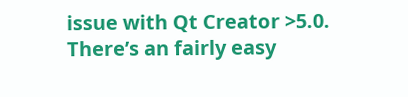issue with Qt Creator >5.0. There’s an fairly easy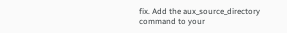fix. Add the aux_source_directory command to your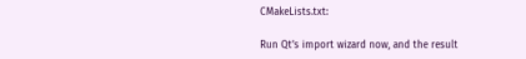CMakeLists.txt:

Run Qt’s import wizard now, and the result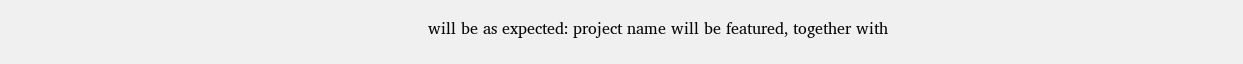will be as expected: project name will be featured, together with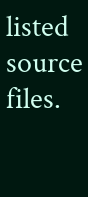listed source files.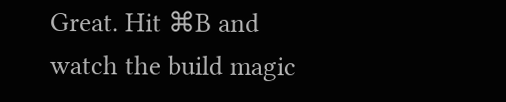Great. Hit ⌘B and watch the build magic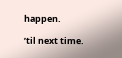happen.

’til next time.